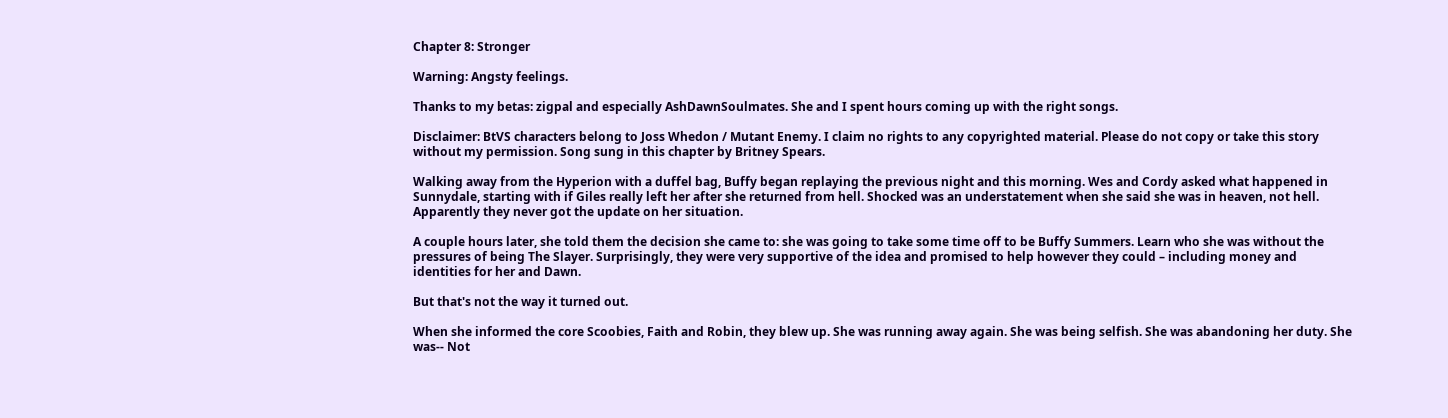Chapter 8: Stronger

Warning: Angsty feelings.

Thanks to my betas: zigpal and especially AshDawnSoulmates. She and I spent hours coming up with the right songs.

Disclaimer: BtVS characters belong to Joss Whedon / Mutant Enemy. I claim no rights to any copyrighted material. Please do not copy or take this story without my permission. Song sung in this chapter by Britney Spears.

Walking away from the Hyperion with a duffel bag, Buffy began replaying the previous night and this morning. Wes and Cordy asked what happened in Sunnydale, starting with if Giles really left her after she returned from hell. Shocked was an understatement when she said she was in heaven, not hell. Apparently they never got the update on her situation.

A couple hours later, she told them the decision she came to: she was going to take some time off to be Buffy Summers. Learn who she was without the pressures of being The Slayer. Surprisingly, they were very supportive of the idea and promised to help however they could – including money and identities for her and Dawn.

But that's not the way it turned out.

When she informed the core Scoobies, Faith and Robin, they blew up. She was running away again. She was being selfish. She was abandoning her duty. She was-- Not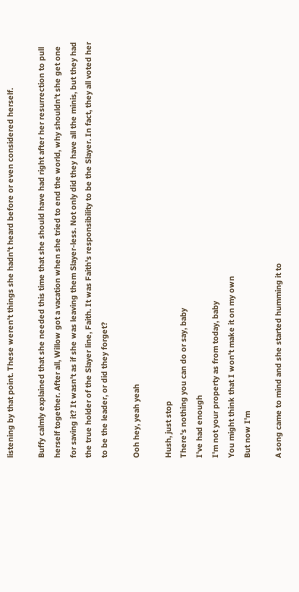listening by that point. These weren't things she hadn't heard before or even considered herself.

Buffy calmly explained that she needed this time that she should have had right after her resurrection to pull herself together. After all, Willow got a vacation when she tried to end the world, why shouldn't she get one for saving it? It wasn't as if she was leaving them Slayer-less. Not only did they have all the minis, but they had the true holder of the Slayer line, Faith. It was Faith's responsibility to be the Slayer. In fact, they all voted her to be the leader, or did they forget?

Ooh hey, yeah yeah

Hush, just stop
There's nothing you can do or say, baby
I've had enough
I'm not your property as from today, baby
You might think that I won't make it on my own
But now I'm

A song came to mind and she started humming it to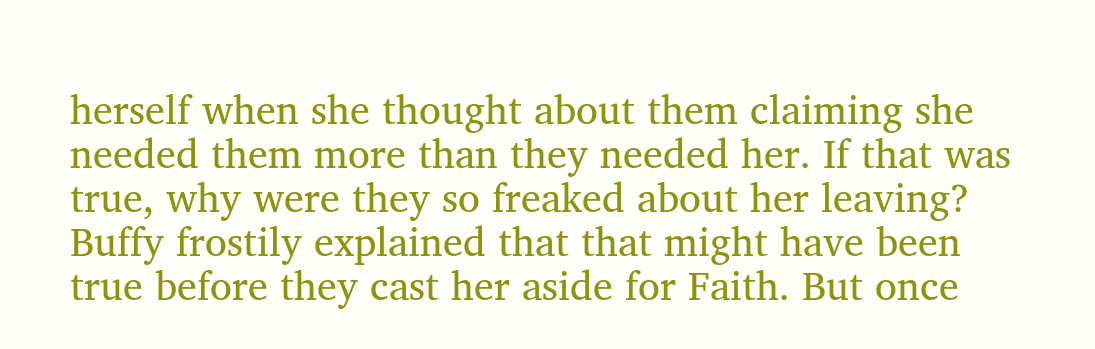herself when she thought about them claiming she needed them more than they needed her. If that was true, why were they so freaked about her leaving? Buffy frostily explained that that might have been true before they cast her aside for Faith. But once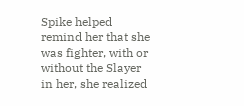Spike helped remind her that she was fighter, with or without the Slayer in her, she realized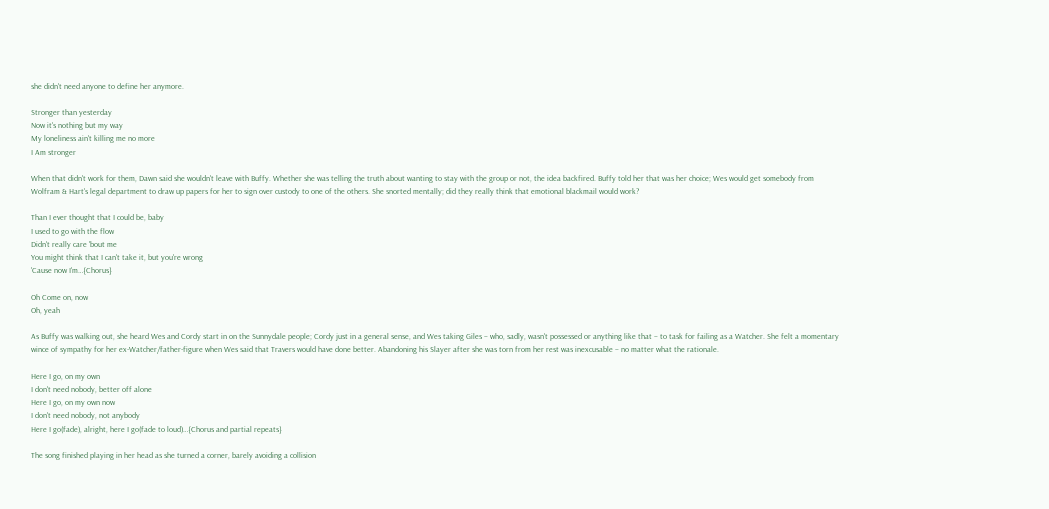she didn't need anyone to define her anymore.

Stronger than yesterday
Now it's nothing but my way
My loneliness ain't killing me no more
I Am stronger

When that didn't work for them, Dawn said she wouldn't leave with Buffy. Whether she was telling the truth about wanting to stay with the group or not, the idea backfired. Buffy told her that was her choice; Wes would get somebody from Wolfram & Hart's legal department to draw up papers for her to sign over custody to one of the others. She snorted mentally; did they really think that emotional blackmail would work?

Than I ever thought that I could be, baby
I used to go with the flow
Didn't really care 'bout me
You might think that I can't take it, but you're wrong
'Cause now I'm…{Chorus}

Oh Come on, now
Oh, yeah

As Buffy was walking out, she heard Wes and Cordy start in on the Sunnydale people; Cordy just in a general sense, and Wes taking Giles – who, sadly, wasn't possessed or anything like that – to task for failing as a Watcher. She felt a momentary wince of sympathy for her ex-Watcher/father-figure when Wes said that Travers would have done better. Abandoning his Slayer after she was torn from her rest was inexcusable – no matter what the rationale.

Here I go, on my own
I don't need nobody, better off alone
Here I go, on my own now
I don't need nobody, not anybody
Here I go(fade), alright, here I go(fade to loud)…{Chorus and partial repeats}

The song finished playing in her head as she turned a corner, barely avoiding a collision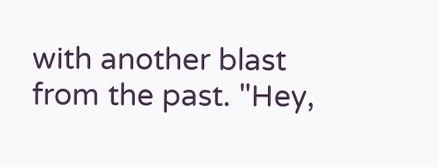with another blast from the past. "Hey,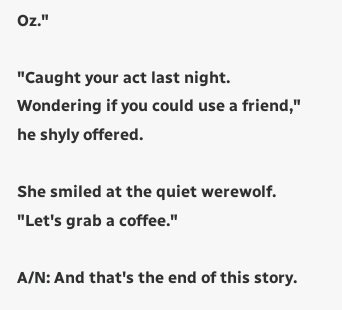Oz."

"Caught your act last night. Wondering if you could use a friend," he shyly offered.

She smiled at the quiet werewolf. "Let's grab a coffee."

A/N: And that's the end of this story.